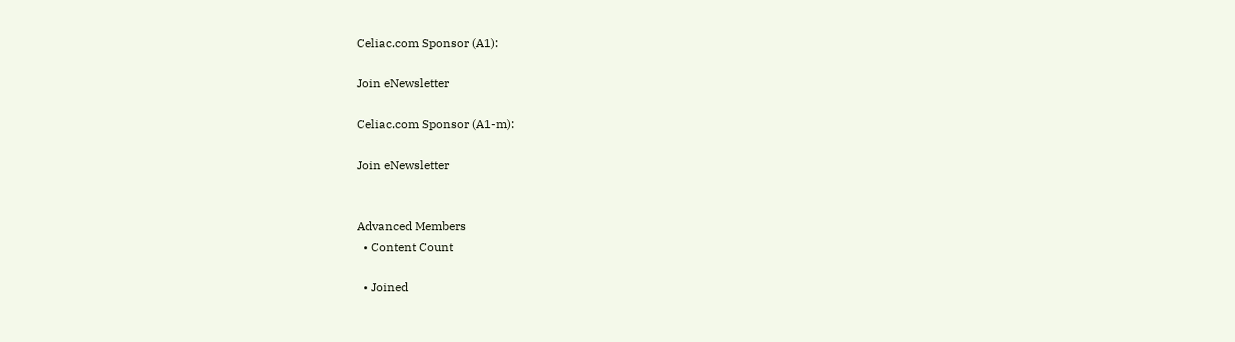Celiac.com Sponsor (A1):

Join eNewsletter

Celiac.com Sponsor (A1-m):

Join eNewsletter


Advanced Members
  • Content Count

  • Joined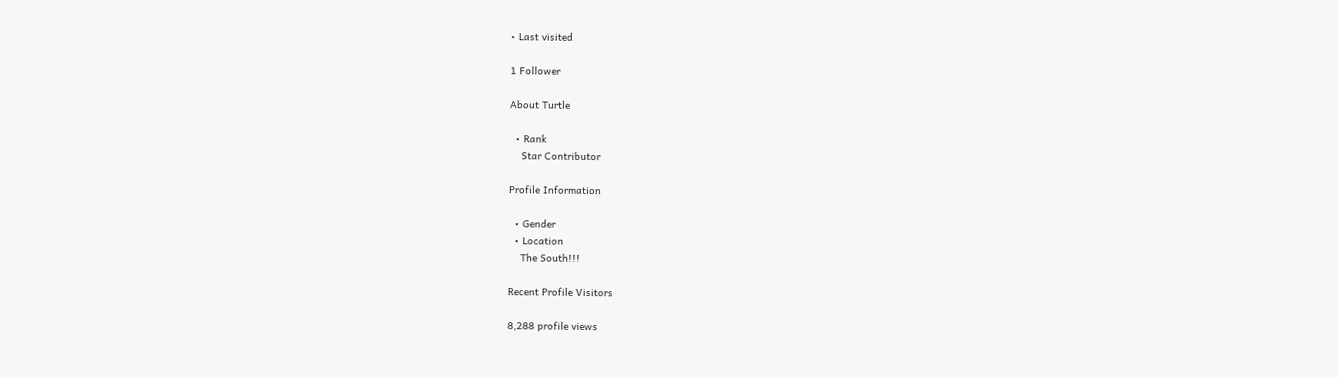• Last visited

1 Follower

About Turtle

  • Rank
    Star Contributor

Profile Information

  • Gender
  • Location
    The South!!!

Recent Profile Visitors

8,288 profile views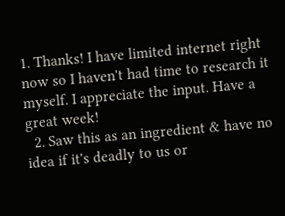1. Thanks! I have limited internet right now so I haven't had time to research it myself. I appreciate the input. Have a great week!
  2. Saw this as an ingredient & have no idea if it's deadly to us or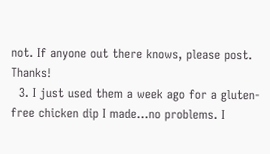not. If anyone out there knows, please post. Thanks!
  3. I just used them a week ago for a gluten-free chicken dip I made...no problems. I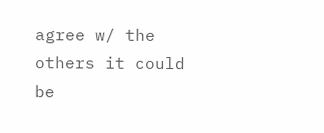agree w/ the others it could be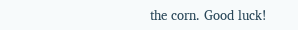the corn. Good luck!